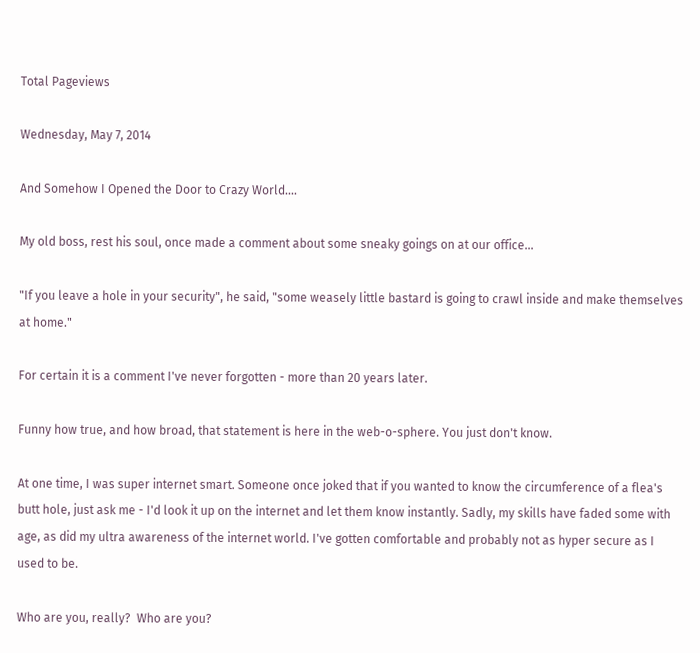Total Pageviews

Wednesday, May 7, 2014

And Somehow I Opened the Door to Crazy World....

My old boss, rest his soul, once made a comment about some sneaky goings on at our office...

"If you leave a hole in your security", he said, "some weasely little bastard is going to crawl inside and make themselves at home."

For certain it is a comment I've never forgotten - more than 20 years later.

Funny how true, and how broad, that statement is here in the web-o-sphere. You just don't know.

At one time, I was super internet smart. Someone once joked that if you wanted to know the circumference of a flea's butt hole, just ask me - I'd look it up on the internet and let them know instantly. Sadly, my skills have faded some with age, as did my ultra awareness of the internet world. I've gotten comfortable and probably not as hyper secure as I used to be.

Who are you, really?  Who are you?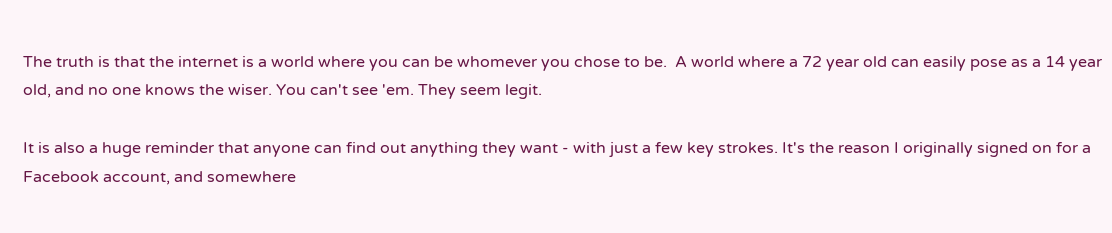The truth is that the internet is a world where you can be whomever you chose to be.  A world where a 72 year old can easily pose as a 14 year old, and no one knows the wiser. You can't see 'em. They seem legit.

It is also a huge reminder that anyone can find out anything they want - with just a few key strokes. It's the reason I originally signed on for a Facebook account, and somewhere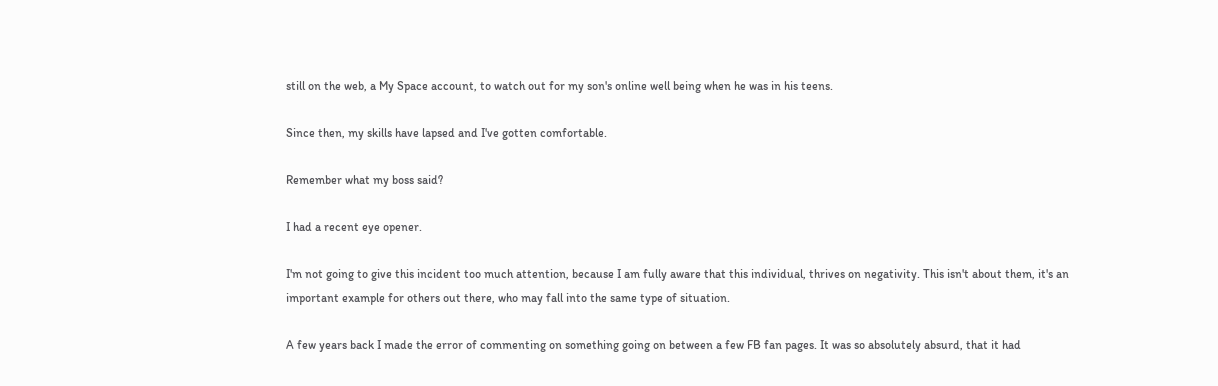still on the web, a My Space account, to watch out for my son's online well being when he was in his teens.

Since then, my skills have lapsed and I've gotten comfortable.

Remember what my boss said?

I had a recent eye opener.

I'm not going to give this incident too much attention, because I am fully aware that this individual, thrives on negativity. This isn't about them, it's an important example for others out there, who may fall into the same type of situation.

A few years back I made the error of commenting on something going on between a few FB fan pages. It was so absolutely absurd, that it had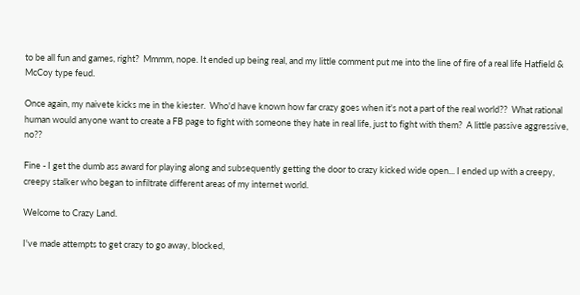to be all fun and games, right?  Mmmm, nope. It ended up being real, and my little comment put me into the line of fire of a real life Hatfield & McCoy type feud.

Once again, my naivete kicks me in the kiester.  Who'd have known how far crazy goes when it's not a part of the real world??  What rational human would anyone want to create a FB page to fight with someone they hate in real life, just to fight with them?  A little passive aggressive, no??

Fine - I get the dumb ass award for playing along and subsequently getting the door to crazy kicked wide open... I ended up with a creepy, creepy stalker who began to infiltrate different areas of my internet world.

Welcome to Crazy Land.

I've made attempts to get crazy to go away, blocked,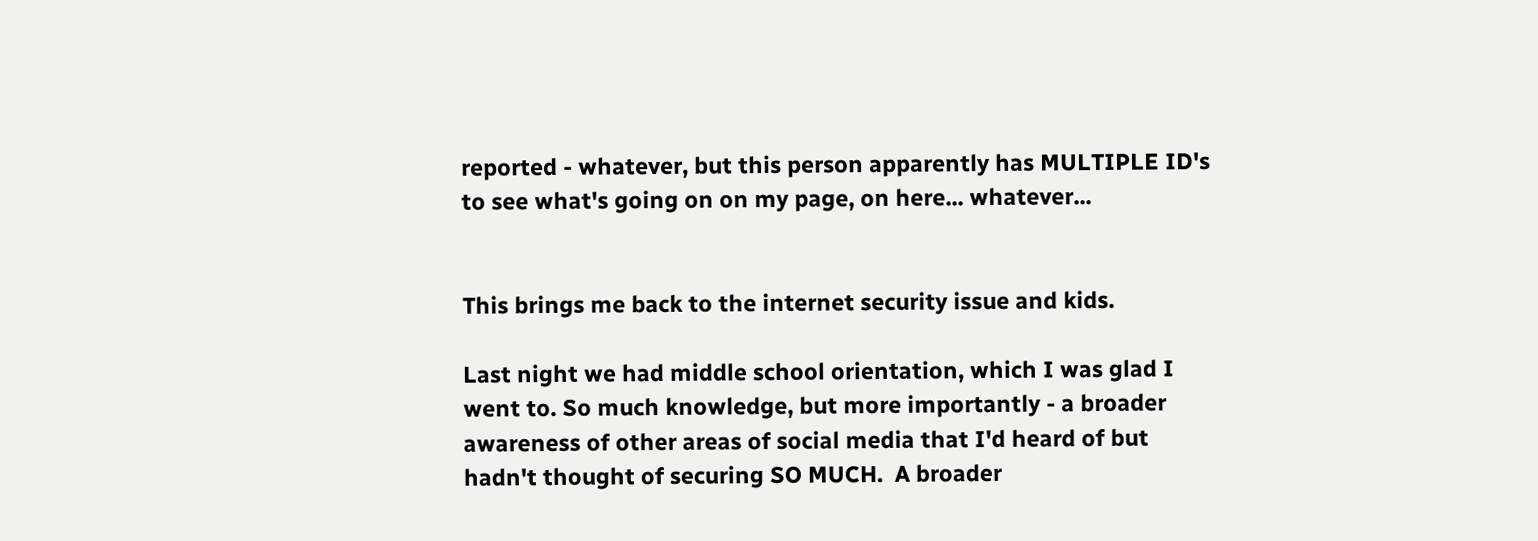reported - whatever, but this person apparently has MULTIPLE ID's to see what's going on on my page, on here... whatever...


This brings me back to the internet security issue and kids.

Last night we had middle school orientation, which I was glad I went to. So much knowledge, but more importantly - a broader awareness of other areas of social media that I'd heard of but hadn't thought of securing SO MUCH.  A broader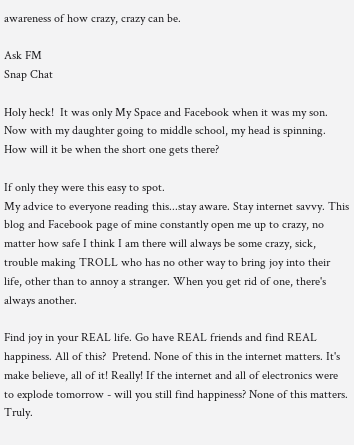awareness of how crazy, crazy can be.

Ask FM
Snap Chat

Holy heck!  It was only My Space and Facebook when it was my son.  Now with my daughter going to middle school, my head is spinning. How will it be when the short one gets there?

If only they were this easy to spot.
My advice to everyone reading this...stay aware. Stay internet savvy. This blog and Facebook page of mine constantly open me up to crazy, no matter how safe I think I am there will always be some crazy, sick, trouble making TROLL who has no other way to bring joy into their life, other than to annoy a stranger. When you get rid of one, there's always another.

Find joy in your REAL life. Go have REAL friends and find REAL happiness. All of this?  Pretend. None of this in the internet matters. It's make believe, all of it! Really! If the internet and all of electronics were to explode tomorrow - will you still find happiness? None of this matters. Truly.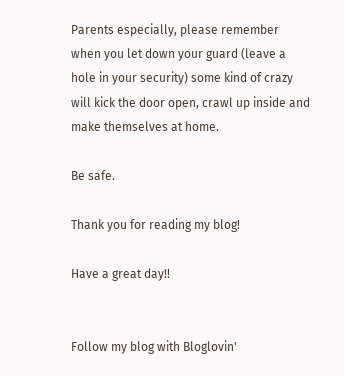Parents especially, please remember when you let down your guard (leave a hole in your security) some kind of crazy will kick the door open, crawl up inside and make themselves at home.

Be safe.

Thank you for reading my blog!

Have a great day!!


Follow my blog with Bloglovin'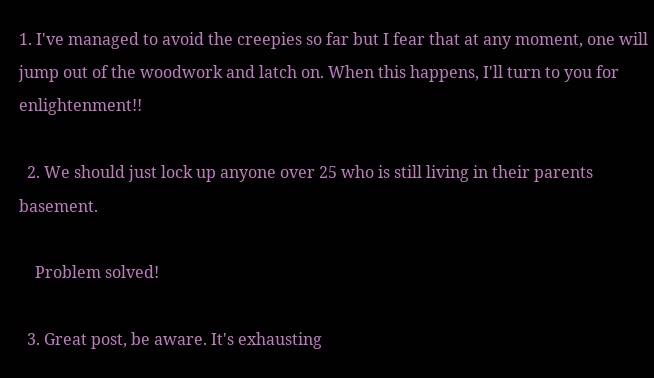1. I've managed to avoid the creepies so far but I fear that at any moment, one will jump out of the woodwork and latch on. When this happens, I'll turn to you for enlightenment!!

  2. We should just lock up anyone over 25 who is still living in their parents basement.

    Problem solved!

  3. Great post, be aware. It's exhausting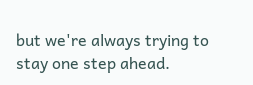but we're always trying to stay one step ahead.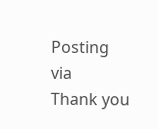Posting via
Thank you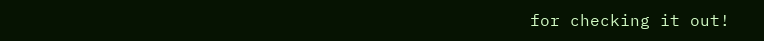for checking it out!